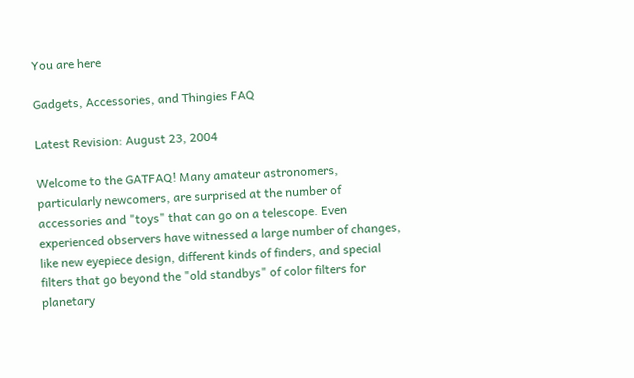You are here

Gadgets, Accessories, and Thingies FAQ

Latest Revision: August 23, 2004

Welcome to the GATFAQ! Many amateur astronomers, particularly newcomers, are surprised at the number of accessories and "toys" that can go on a telescope. Even experienced observers have witnessed a large number of changes, like new eyepiece design, different kinds of finders, and special filters that go beyond the "old standbys" of color filters for planetary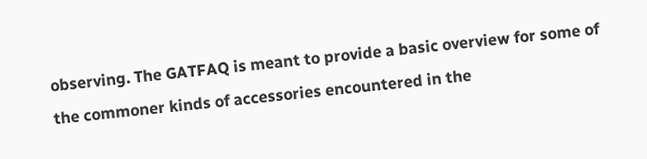observing. The GATFAQ is meant to provide a basic overview for some of the commoner kinds of accessories encountered in the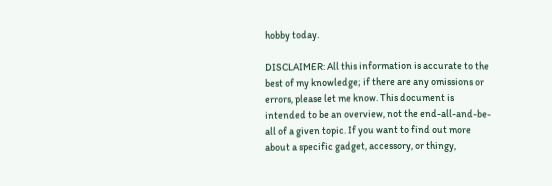hobby today.

DISCLAIMER: All this information is accurate to the best of my knowledge; if there are any omissions or errors, please let me know. This document is intended to be an overview, not the end-all-and-be-all of a given topic. If you want to find out more about a specific gadget, accessory, or thingy,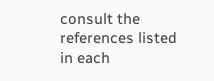consult the references listed in each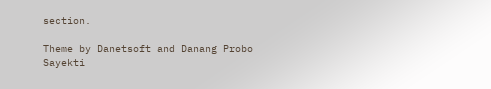section.

Theme by Danetsoft and Danang Probo Sayekti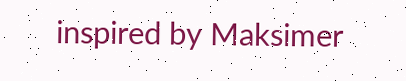inspired by Maksimer